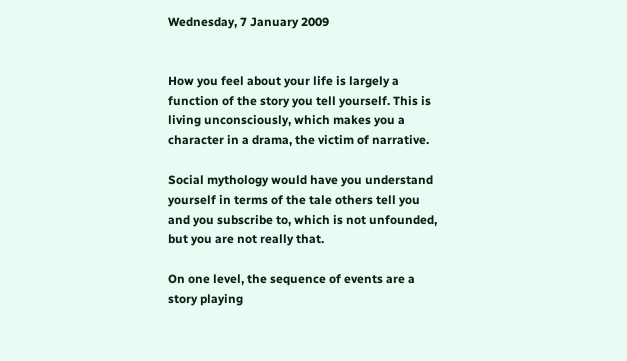Wednesday, 7 January 2009


How you feel about your life is largely a function of the story you tell yourself. This is living unconsciously, which makes you a character in a drama, the victim of narrative.

Social mythology would have you understand yourself in terms of the tale others tell you and you subscribe to, which is not unfounded, but you are not really that.

On one level, the sequence of events are a story playing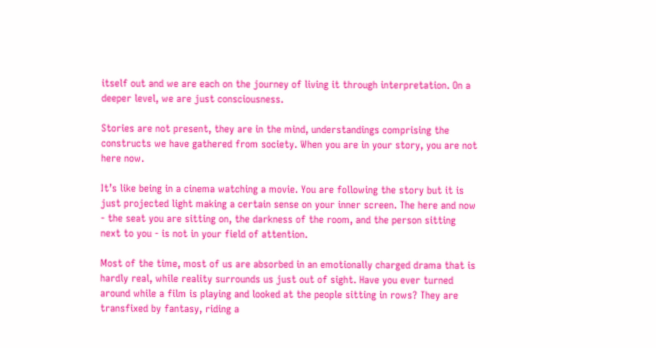itself out and we are each on the journey of living it through interpretation. On a deeper level, we are just consciousness.

Stories are not present, they are in the mind, understandings comprising the constructs we have gathered from society. When you are in your story, you are not here now.

It’s like being in a cinema watching a movie. You are following the story but it is just projected light making a certain sense on your inner screen. The here and now - the seat you are sitting on, the darkness of the room, and the person sitting next to you - is not in your field of attention.

Most of the time, most of us are absorbed in an emotionally charged drama that is hardly real, while reality surrounds us just out of sight. Have you ever turned around while a film is playing and looked at the people sitting in rows? They are transfixed by fantasy, riding a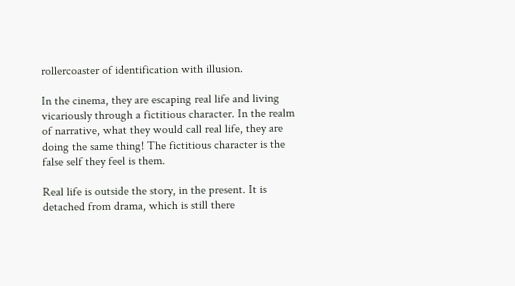rollercoaster of identification with illusion.

In the cinema, they are escaping real life and living vicariously through a fictitious character. In the realm of narrative, what they would call real life, they are doing the same thing! The fictitious character is the false self they feel is them.

Real life is outside the story, in the present. It is detached from drama, which is still there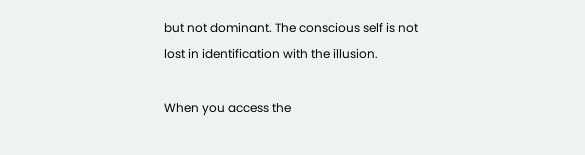but not dominant. The conscious self is not lost in identification with the illusion.

When you access the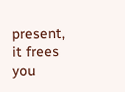present, it frees you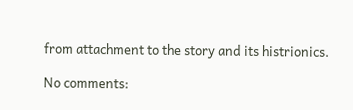from attachment to the story and its histrionics.

No comments: